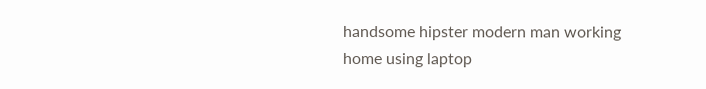handsome hipster modern man working home using laptop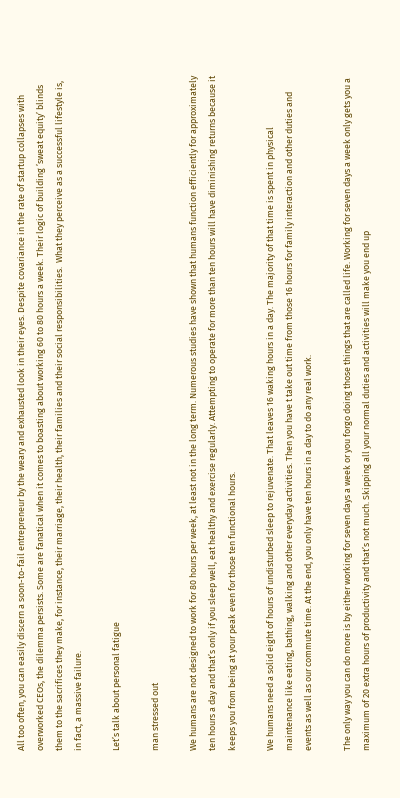All too often, you can easily discern a soon-to-fail entrepreneur by the weary and exhausted look in their eyes. Despite covariance in the rate of startup collapses with overworked CEOs, the dilemma persists. Some are fanatical when it comes to boasting about working 60 to 80 hours a week. Their logic of building ’sweat equity’ blinds them to the sacrifices they make, for instance, their marriage, their health, their families and their social responsibilities.  What they perceive as a successful lifestyle is, in fact, a massive failure.

Let’s talk about personal fatigue

man stressed out

We humans are not designed to work for 80 hours per week, at least not in the long term. Numerous studies have shown that humans function efficiently for approximately ten hours a day and that’s only if you sleep well, eat healthy and exercise regularly. Attempting to operate for more than ten hours will have diminishing returns because it keeps you from being at your peak even for those ten functional hours.

We humans need a solid eight of hours of undisturbed sleep to rejuvenate. That leaves 16 waking hours in a day. The majority of that time is spent in physical maintenance like eating, bathing, walking and other everyday activities. Then you have t take out time from those 16 hours for family interaction and other duties and events as well as our commute time. At the end, you only have ten hours in a day to do any real work.

The only way you can do more is by either working for seven days a week or you forgo doing those things that are called life. Working for seven days a week only gets you a maximum of 20 extra hours of productivity and that’s not much. Skipping all your normal duties and activities will make you end up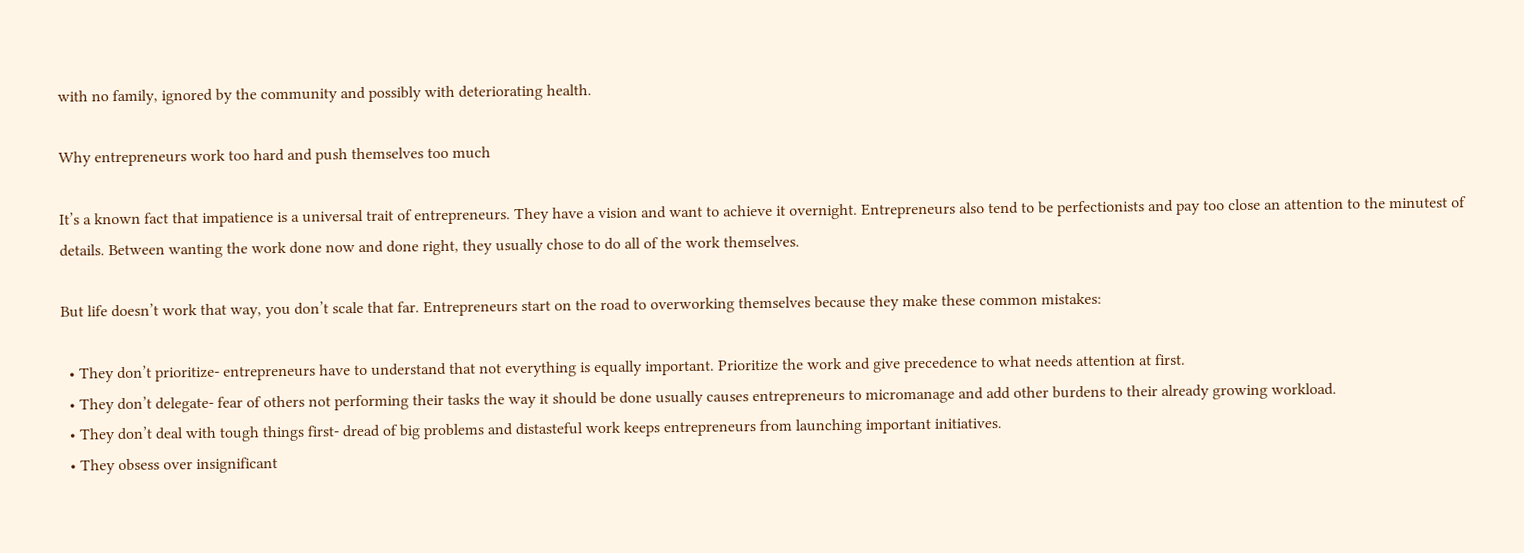with no family, ignored by the community and possibly with deteriorating health.

Why entrepreneurs work too hard and push themselves too much

It’s a known fact that impatience is a universal trait of entrepreneurs. They have a vision and want to achieve it overnight. Entrepreneurs also tend to be perfectionists and pay too close an attention to the minutest of details. Between wanting the work done now and done right, they usually chose to do all of the work themselves.

But life doesn’t work that way, you don’t scale that far. Entrepreneurs start on the road to overworking themselves because they make these common mistakes:

  • They don’t prioritize- entrepreneurs have to understand that not everything is equally important. Prioritize the work and give precedence to what needs attention at first.
  • They don’t delegate- fear of others not performing their tasks the way it should be done usually causes entrepreneurs to micromanage and add other burdens to their already growing workload.
  • They don’t deal with tough things first- dread of big problems and distasteful work keeps entrepreneurs from launching important initiatives.
  • They obsess over insignificant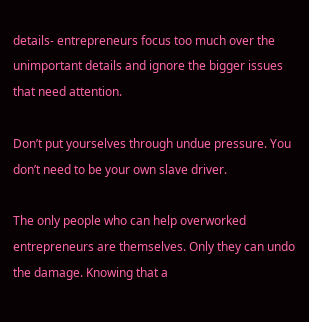details- entrepreneurs focus too much over the unimportant details and ignore the bigger issues that need attention.

Don’t put yourselves through undue pressure. You don’t need to be your own slave driver.

The only people who can help overworked entrepreneurs are themselves. Only they can undo the damage. Knowing that a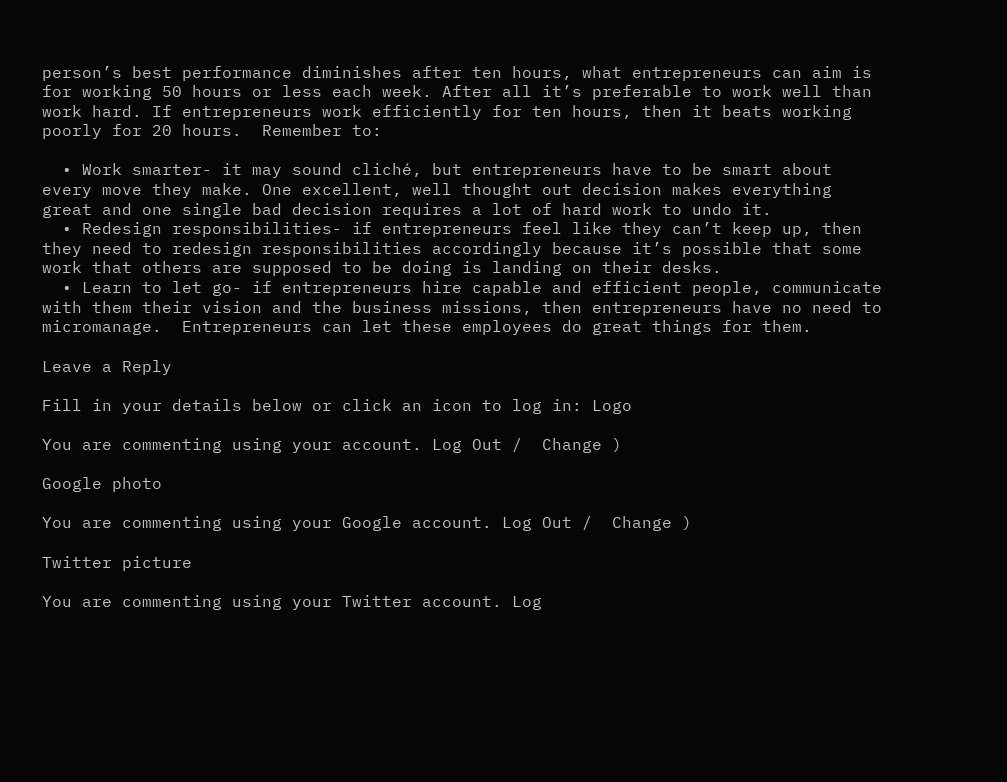person’s best performance diminishes after ten hours, what entrepreneurs can aim is for working 50 hours or less each week. After all it’s preferable to work well than work hard. If entrepreneurs work efficiently for ten hours, then it beats working poorly for 20 hours.  Remember to:

  • Work smarter- it may sound cliché, but entrepreneurs have to be smart about every move they make. One excellent, well thought out decision makes everything great and one single bad decision requires a lot of hard work to undo it.
  • Redesign responsibilities- if entrepreneurs feel like they can’t keep up, then they need to redesign responsibilities accordingly because it’s possible that some work that others are supposed to be doing is landing on their desks.
  • Learn to let go- if entrepreneurs hire capable and efficient people, communicate with them their vision and the business missions, then entrepreneurs have no need to micromanage.  Entrepreneurs can let these employees do great things for them.

Leave a Reply

Fill in your details below or click an icon to log in: Logo

You are commenting using your account. Log Out /  Change )

Google photo

You are commenting using your Google account. Log Out /  Change )

Twitter picture

You are commenting using your Twitter account. Log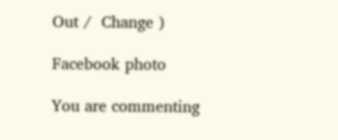Out /  Change )

Facebook photo

You are commenting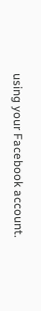using your Facebook account.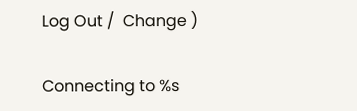Log Out /  Change )

Connecting to %s